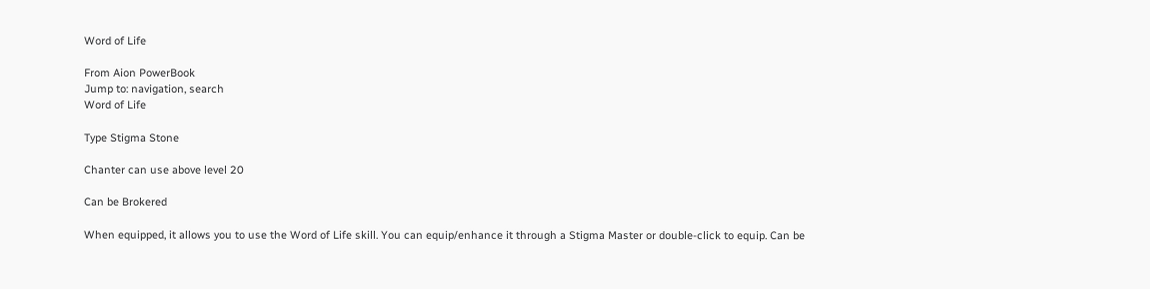Word of Life

From Aion PowerBook
Jump to: navigation, search
Word of Life

Type Stigma Stone

Chanter can use above level 20

Can be Brokered

When equipped, it allows you to use the Word of Life skill. You can equip/enhance it through a Stigma Master or double-click to equip. Can be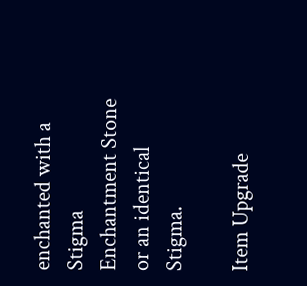enchanted with a Stigma Enchantment Stone or an identical Stigma.

Item Upgrade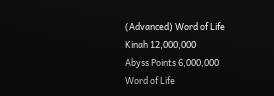(Advanced) Word of Life
Kinah 12,000,000
Abyss Points 6,000,000
Word of Life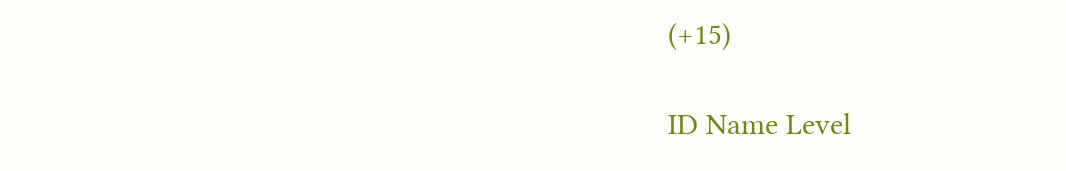(+15)

ID Name Level